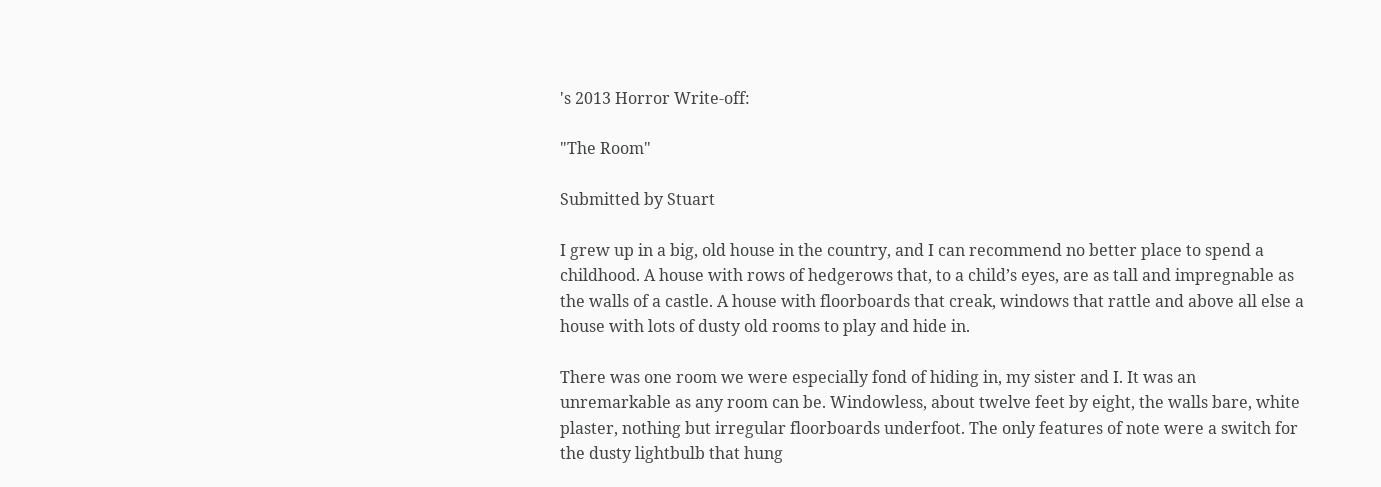's 2013 Horror Write-off:

"The Room"

Submitted by Stuart

I grew up in a big, old house in the country, and I can recommend no better place to spend a childhood. A house with rows of hedgerows that, to a child’s eyes, are as tall and impregnable as the walls of a castle. A house with floorboards that creak, windows that rattle and above all else a house with lots of dusty old rooms to play and hide in.

There was one room we were especially fond of hiding in, my sister and I. It was an unremarkable as any room can be. Windowless, about twelve feet by eight, the walls bare, white plaster, nothing but irregular floorboards underfoot. The only features of note were a switch for the dusty lightbulb that hung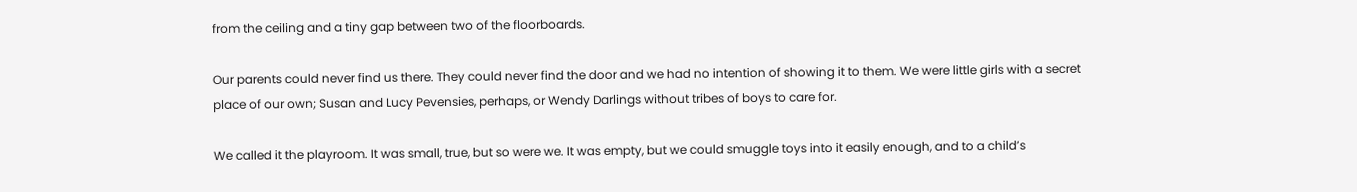from the ceiling and a tiny gap between two of the floorboards.

Our parents could never find us there. They could never find the door and we had no intention of showing it to them. We were little girls with a secret place of our own; Susan and Lucy Pevensies, perhaps, or Wendy Darlings without tribes of boys to care for.

We called it the playroom. It was small, true, but so were we. It was empty, but we could smuggle toys into it easily enough, and to a child’s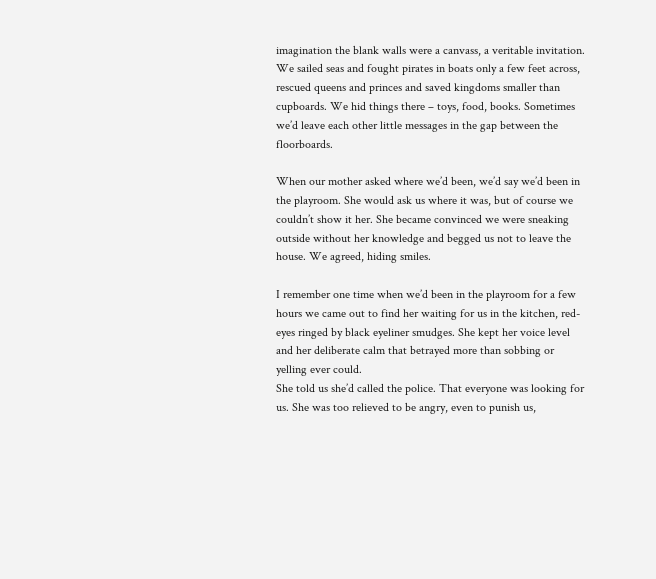imagination the blank walls were a canvass, a veritable invitation. We sailed seas and fought pirates in boats only a few feet across, rescued queens and princes and saved kingdoms smaller than cupboards. We hid things there – toys, food, books. Sometimes we’d leave each other little messages in the gap between the floorboards.

When our mother asked where we’d been, we’d say we’d been in the playroom. She would ask us where it was, but of course we couldn’t show it her. She became convinced we were sneaking outside without her knowledge and begged us not to leave the house. We agreed, hiding smiles.

I remember one time when we’d been in the playroom for a few hours we came out to find her waiting for us in the kitchen, red-eyes ringed by black eyeliner smudges. She kept her voice level and her deliberate calm that betrayed more than sobbing or yelling ever could.
She told us she’d called the police. That everyone was looking for us. She was too relieved to be angry, even to punish us,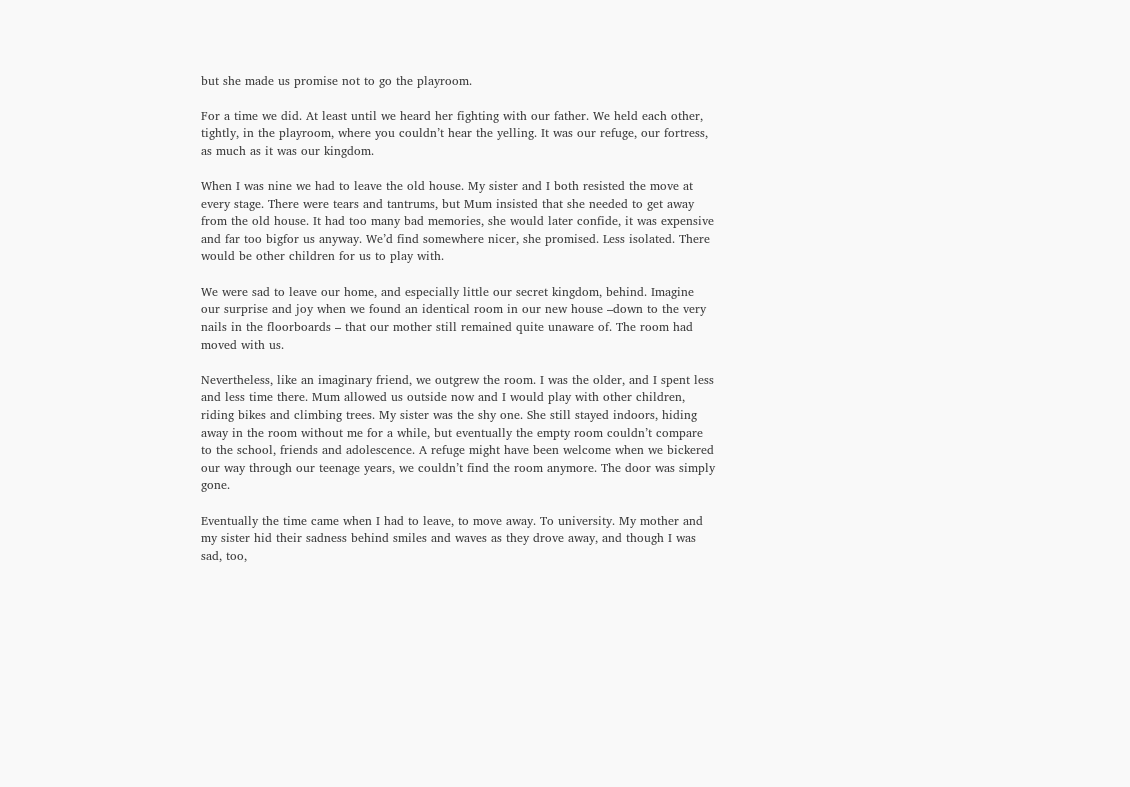but she made us promise not to go the playroom.

For a time we did. At least until we heard her fighting with our father. We held each other, tightly, in the playroom, where you couldn’t hear the yelling. It was our refuge, our fortress, as much as it was our kingdom.

When I was nine we had to leave the old house. My sister and I both resisted the move at every stage. There were tears and tantrums, but Mum insisted that she needed to get away from the old house. It had too many bad memories, she would later confide, it was expensive and far too bigfor us anyway. We’d find somewhere nicer, she promised. Less isolated. There would be other children for us to play with.

We were sad to leave our home, and especially little our secret kingdom, behind. Imagine our surprise and joy when we found an identical room in our new house –down to the very nails in the floorboards – that our mother still remained quite unaware of. The room had moved with us.

Nevertheless, like an imaginary friend, we outgrew the room. I was the older, and I spent less and less time there. Mum allowed us outside now and I would play with other children, riding bikes and climbing trees. My sister was the shy one. She still stayed indoors, hiding away in the room without me for a while, but eventually the empty room couldn’t compare to the school, friends and adolescence. A refuge might have been welcome when we bickered our way through our teenage years, we couldn’t find the room anymore. The door was simply gone.

Eventually the time came when I had to leave, to move away. To university. My mother and my sister hid their sadness behind smiles and waves as they drove away, and though I was sad, too,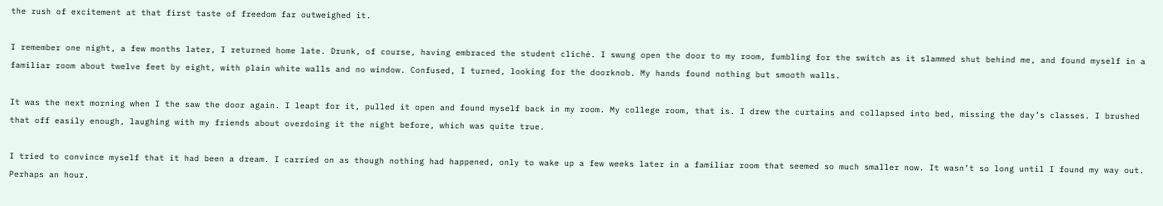the rush of excitement at that first taste of freedom far outweighed it.

I remember one night, a few months later, I returned home late. Drunk, of course, having embraced the student cliché. I swung open the door to my room, fumbling for the switch as it slammed shut behind me, and found myself in a familiar room about twelve feet by eight, with plain white walls and no window. Confused, I turned, looking for the doorknob. My hands found nothing but smooth walls.

It was the next morning when I the saw the door again. I leapt for it, pulled it open and found myself back in my room. My college room, that is. I drew the curtains and collapsed into bed, missing the day’s classes. I brushed that off easily enough, laughing with my friends about overdoing it the night before, which was quite true.

I tried to convince myself that it had been a dream. I carried on as though nothing had happened, only to wake up a few weeks later in a familiar room that seemed so much smaller now. It wasn’t so long until I found my way out. Perhaps an hour.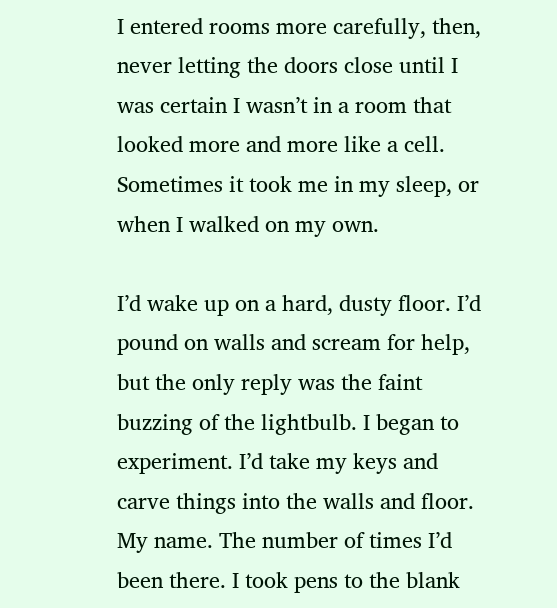I entered rooms more carefully, then, never letting the doors close until I was certain I wasn’t in a room that looked more and more like a cell. Sometimes it took me in my sleep, or when I walked on my own.

I’d wake up on a hard, dusty floor. I’d pound on walls and scream for help, but the only reply was the faint buzzing of the lightbulb. I began to experiment. I’d take my keys and carve things into the walls and floor. My name. The number of times I’d been there. I took pens to the blank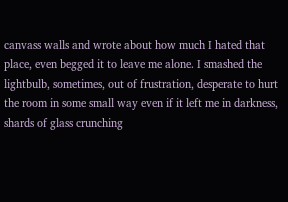canvass walls and wrote about how much I hated that place, even begged it to leave me alone. I smashed the lightbulb, sometimes, out of frustration, desperate to hurt the room in some small way even if it left me in darkness, shards of glass crunching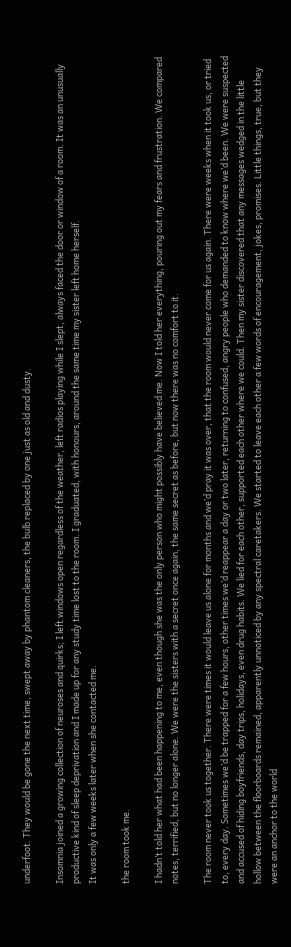underfoot. They would be gone the next time, swept away by phantom cleaners, the bulb replaced by one just as old and dusty.

Insomnia joined a growing collection of neuroses and quirks; I left windows open regardless of the weather, left radios playing while I slept, always faced the door or window of a room. It was an unusually productive kind of sleep deprivation and I made up for any study time lost to the room. I graduated, with honours, around the same time my sister left home herself.
It was only a few weeks later when she contacted me.

the room took me.

I hadn’t told her what had been happening to me, even though she was the only person who might possibly have believed me. Now I told her everything, pouring out my fears and frustration. We compared notes, terrified, but no longer alone. We were the sisters with a secret once again, the same secret as before, but now there was no comfort to it.

The room never took us together. There were times it would leave us alone for months and we’d pray it was over, that the room would never come for us again. There were weeks when it took us, or tried to, every day. Sometimes we’d be trapped for a few hours, other times we’d reappear a day or two later, returning to confused, angry people who demanded to know where we’d been. We were suspected and accused of hiding boyfriends, day trips, holidays, even drug habits. We lied for each other, supported each other where we could. Then my sister discovered that any messages wedged in the little hollow between the floorboards remained, apparently unnoticed by any spectral caretakers. We started to leave each other a few words of encouragement, jokes, promises. Little things, true, but they were an anchor to the world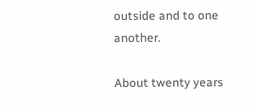outside and to one another.

About twenty years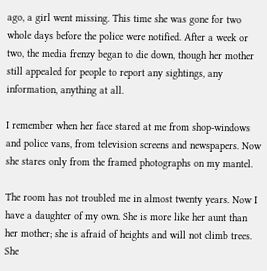ago, a girl went missing. This time she was gone for two whole days before the police were notified. After a week or two, the media frenzy began to die down, though her mother still appealed for people to report any sightings, any information, anything at all.

I remember when her face stared at me from shop-windows and police vans, from television screens and newspapers. Now she stares only from the framed photographs on my mantel.

The room has not troubled me in almost twenty years. Now I have a daughter of my own. She is more like her aunt than her mother; she is afraid of heights and will not climb trees. She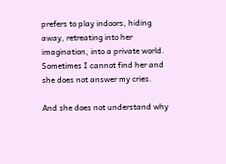prefers to play indoors, hiding away, retreating into her imagination, into a private world. Sometimes I cannot find her and she does not answer my cries.

And she does not understand why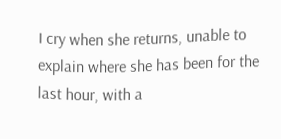I cry when she returns, unable to explain where she has been for the last hour, with a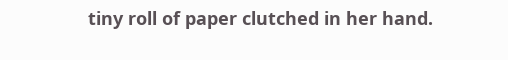tiny roll of paper clutched in her hand.